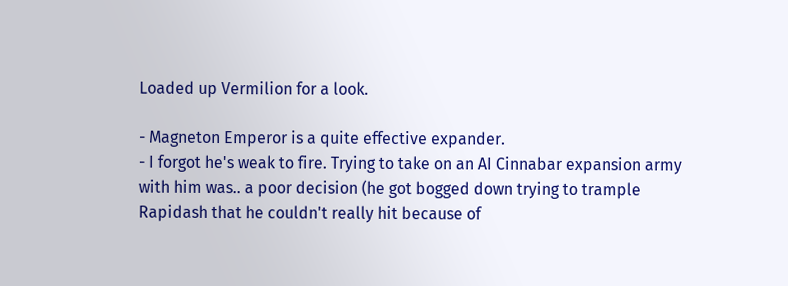Loaded up Vermilion for a look.

- Magneton Emperor is a quite effective expander.
- I forgot he's weak to fire. Trying to take on an AI Cinnabar expansion army with him was.. a poor decision (he got bogged down trying to trample Rapidash that he couldn't really hit because of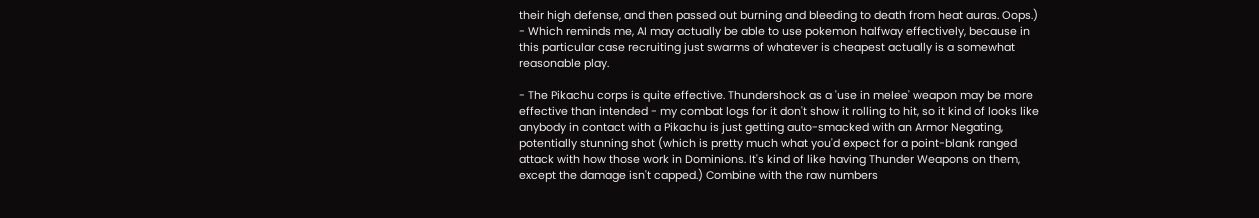their high defense, and then passed out burning and bleeding to death from heat auras. Oops.)
- Which reminds me, AI may actually be able to use pokemon halfway effectively, because in this particular case recruiting just swarms of whatever is cheapest actually is a somewhat reasonable play.

- The Pikachu corps is quite effective. Thundershock as a 'use in melee' weapon may be more effective than intended - my combat logs for it don't show it rolling to hit, so it kind of looks like anybody in contact with a Pikachu is just getting auto-smacked with an Armor Negating, potentially stunning shot (which is pretty much what you'd expect for a point-blank ranged attack with how those work in Dominions. It's kind of like having Thunder Weapons on them, except the damage isn't capped.) Combine with the raw numbers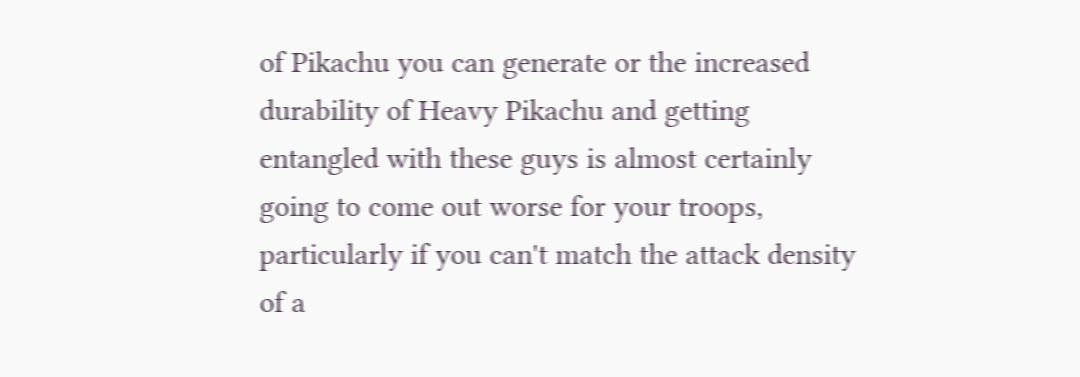of Pikachu you can generate or the increased durability of Heavy Pikachu and getting entangled with these guys is almost certainly going to come out worse for your troops, particularly if you can't match the attack density of a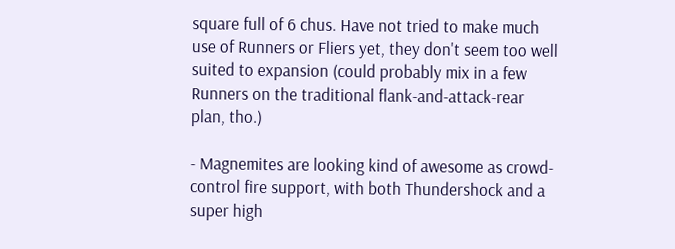square full of 6 chus. Have not tried to make much use of Runners or Fliers yet, they don't seem too well suited to expansion (could probably mix in a few Runners on the traditional flank-and-attack-rear plan, tho.)

- Magnemites are looking kind of awesome as crowd-control fire support, with both Thundershock and a super high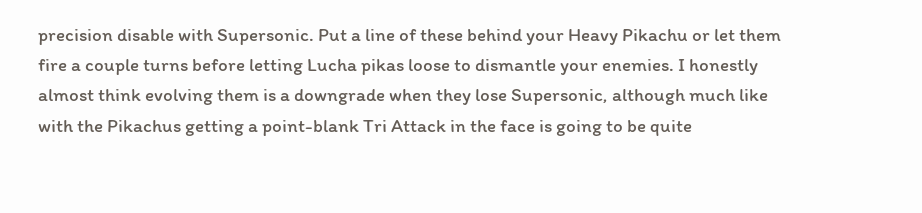precision disable with Supersonic. Put a line of these behind your Heavy Pikachu or let them fire a couple turns before letting Lucha pikas loose to dismantle your enemies. I honestly almost think evolving them is a downgrade when they lose Supersonic, although much like with the Pikachus getting a point-blank Tri Attack in the face is going to be quite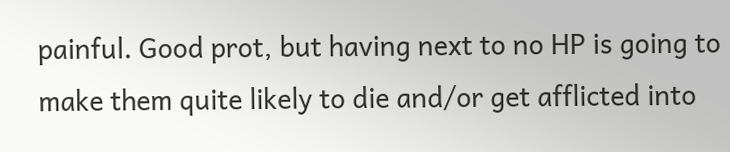painful. Good prot, but having next to no HP is going to make them quite likely to die and/or get afflicted into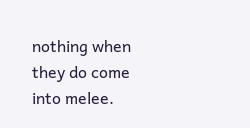nothing when they do come into melee.